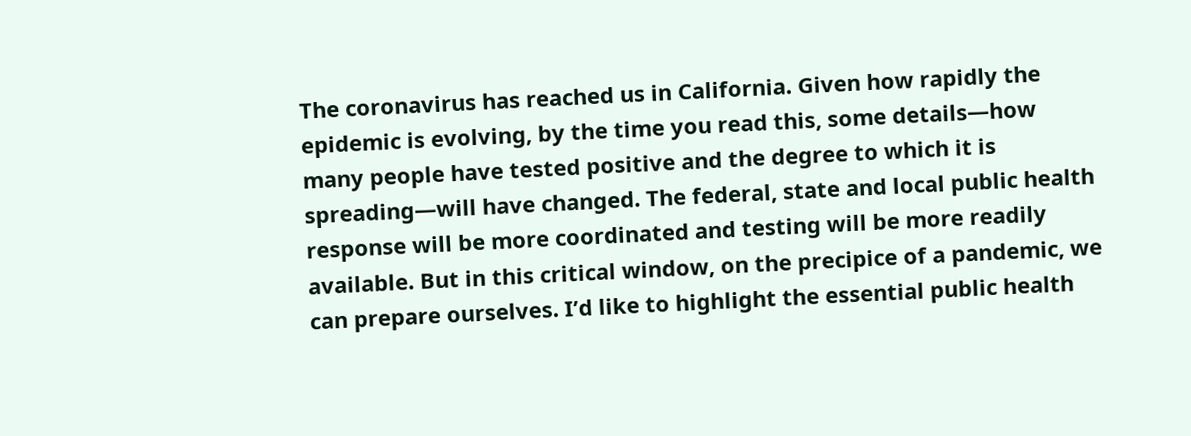The coronavirus has reached us in California. Given how rapidly the epidemic is evolving, by the time you read this, some details—how many people have tested positive and the degree to which it is spreading—will have changed. The federal, state and local public health response will be more coordinated and testing will be more readily available. But in this critical window, on the precipice of a pandemic, we can prepare ourselves. I’d like to highlight the essential public health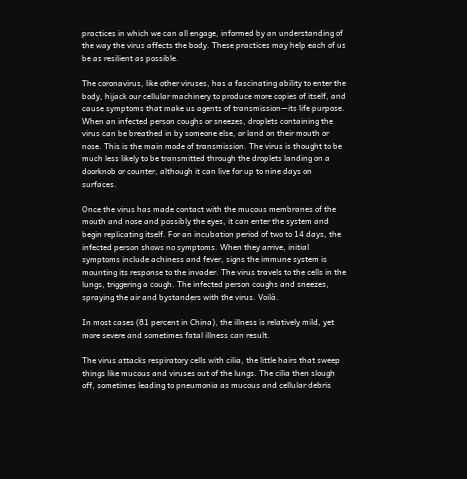practices in which we can all engage, informed by an understanding of the way the virus affects the body. These practices may help each of us be as resilient as possible.

The coronavirus, like other viruses, has a fascinating ability to enter the body, hijack our cellular machinery to produce more copies of itself, and cause symptoms that make us agents of transmission—its life purpose. When an infected person coughs or sneezes, droplets containing the virus can be breathed in by someone else, or land on their mouth or nose. This is the main mode of transmission. The virus is thought to be much less likely to be transmitted through the droplets landing on a doorknob or counter, although it can live for up to nine days on surfaces.

Once the virus has made contact with the mucous membranes of the mouth and nose and possibly the eyes, it can enter the system and begin replicating itself. For an incubation period of two to 14 days, the infected person shows no symptoms. When they arrive, initial symptoms include achiness and fever, signs the immune system is mounting its response to the invader. The virus travels to the cells in the lungs, triggering a cough. The infected person coughs and sneezes, spraying the air and bystanders with the virus. Voilà.

In most cases (81 percent in China), the illness is relatively mild, yet more severe and sometimes fatal illness can result.

The virus attacks respiratory cells with cilia, the little hairs that sweep things like mucous and viruses out of the lungs. The cilia then slough off, sometimes leading to pneumonia as mucous and cellular debris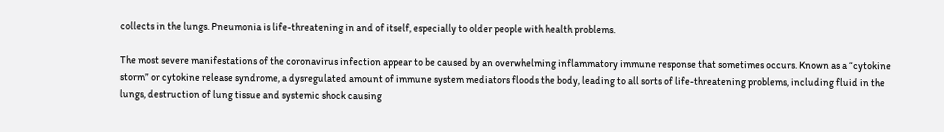collects in the lungs. Pneumonia is life-threatening in and of itself, especially to older people with health problems.

The most severe manifestations of the coronavirus infection appear to be caused by an overwhelming inflammatory immune response that sometimes occurs. Known as a “cytokine storm” or cytokine release syndrome, a dysregulated amount of immune system mediators floods the body, leading to all sorts of life-threatening problems, including fluid in the lungs, destruction of lung tissue and systemic shock causing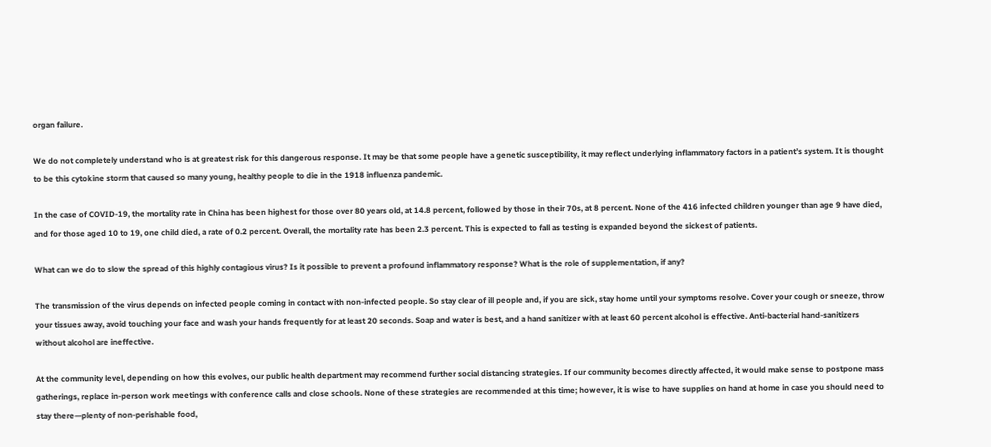organ failure.

We do not completely understand who is at greatest risk for this dangerous response. It may be that some people have a genetic susceptibility, it may reflect underlying inflammatory factors in a patient’s system. It is thought to be this cytokine storm that caused so many young, healthy people to die in the 1918 influenza pandemic.

In the case of COVID-19, the mortality rate in China has been highest for those over 80 years old, at 14.8 percent, followed by those in their 70s, at 8 percent. None of the 416 infected children younger than age 9 have died, and for those aged 10 to 19, one child died, a rate of 0.2 percent. Overall, the mortality rate has been 2.3 percent. This is expected to fall as testing is expanded beyond the sickest of patients.

What can we do to slow the spread of this highly contagious virus? Is it possible to prevent a profound inflammatory response? What is the role of supplementation, if any?

The transmission of the virus depends on infected people coming in contact with non-infected people. So stay clear of ill people and, if you are sick, stay home until your symptoms resolve. Cover your cough or sneeze, throw your tissues away, avoid touching your face and wash your hands frequently for at least 20 seconds. Soap and water is best, and a hand sanitizer with at least 60 percent alcohol is effective. Anti-bacterial hand-sanitizers without alcohol are ineffective.

At the community level, depending on how this evolves, our public health department may recommend further social distancing strategies. If our community becomes directly affected, it would make sense to postpone mass gatherings, replace in-person work meetings with conference calls and close schools. None of these strategies are recommended at this time; however, it is wise to have supplies on hand at home in case you should need to stay there—plenty of non-perishable food,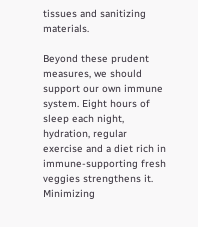tissues and sanitizing materials.

Beyond these prudent measures, we should support our own immune system. Eight hours of sleep each night, hydration, regular exercise and a diet rich in immune-supporting fresh veggies strengthens it. Minimizing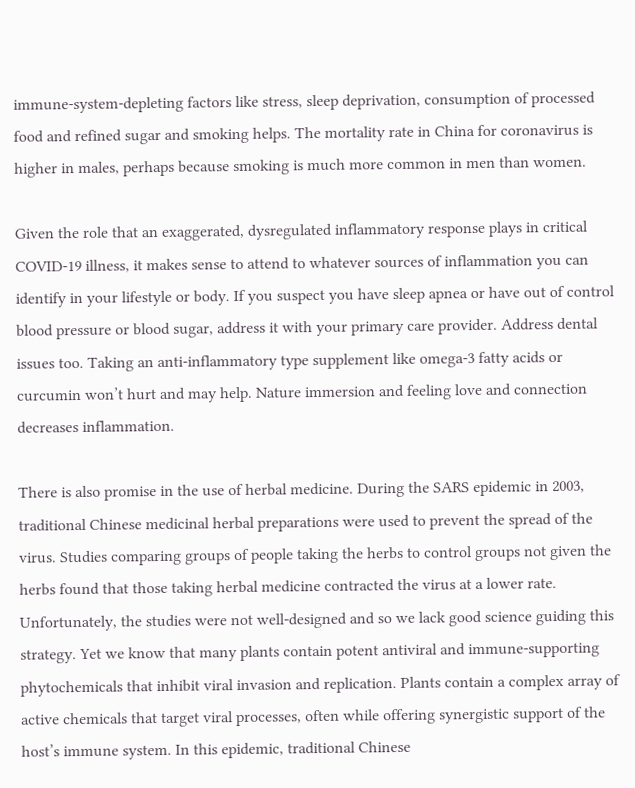immune-system-depleting factors like stress, sleep deprivation, consumption of processed food and refined sugar and smoking helps. The mortality rate in China for coronavirus is higher in males, perhaps because smoking is much more common in men than women.

Given the role that an exaggerated, dysregulated inflammatory response plays in critical COVID-19 illness, it makes sense to attend to whatever sources of inflammation you can identify in your lifestyle or body. If you suspect you have sleep apnea or have out of control blood pressure or blood sugar, address it with your primary care provider. Address dental issues too. Taking an anti-inflammatory type supplement like omega-3 fatty acids or curcumin won’t hurt and may help. Nature immersion and feeling love and connection decreases inflammation.

There is also promise in the use of herbal medicine. During the SARS epidemic in 2003, traditional Chinese medicinal herbal preparations were used to prevent the spread of the virus. Studies comparing groups of people taking the herbs to control groups not given the herbs found that those taking herbal medicine contracted the virus at a lower rate. Unfortunately, the studies were not well-designed and so we lack good science guiding this strategy. Yet we know that many plants contain potent antiviral and immune-supporting phytochemicals that inhibit viral invasion and replication. Plants contain a complex array of active chemicals that target viral processes, often while offering synergistic support of the host’s immune system. In this epidemic, traditional Chinese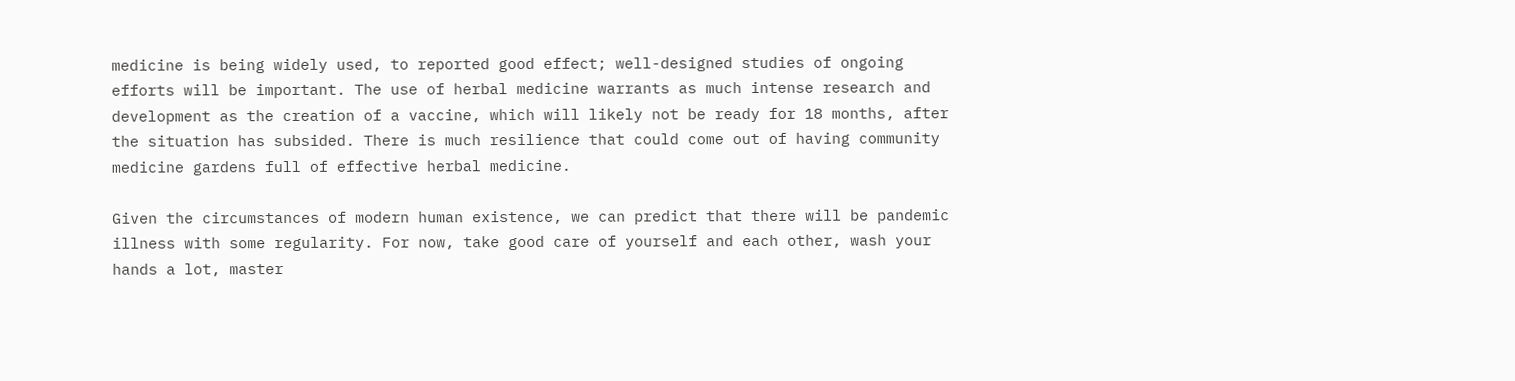medicine is being widely used, to reported good effect; well-designed studies of ongoing efforts will be important. The use of herbal medicine warrants as much intense research and development as the creation of a vaccine, which will likely not be ready for 18 months, after the situation has subsided. There is much resilience that could come out of having community medicine gardens full of effective herbal medicine.

Given the circumstances of modern human existence, we can predict that there will be pandemic illness with some regularity. For now, take good care of yourself and each other, wash your hands a lot, master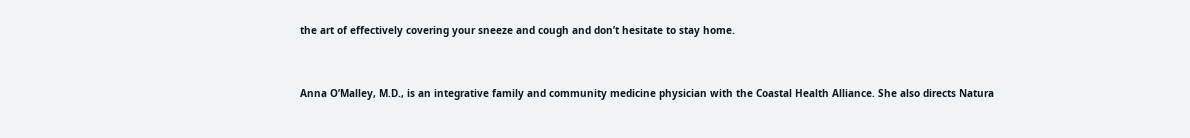the art of effectively covering your sneeze and cough and don’t hesitate to stay home.


Anna O’Malley, M.D., is an integrative family and community medicine physician with the Coastal Health Alliance. She also directs Natura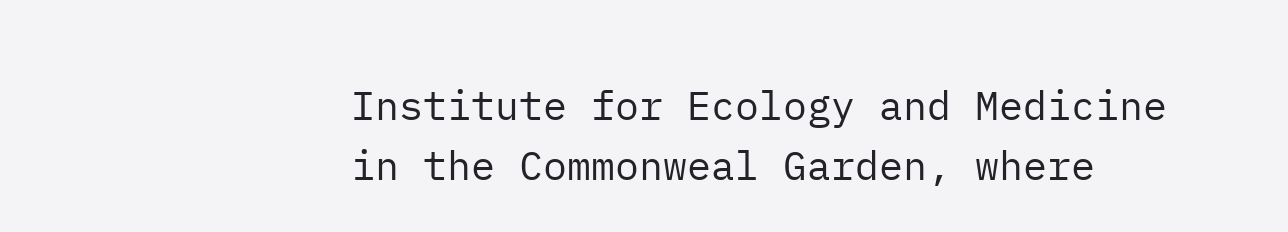Institute for Ecology and Medicine in the Commonweal Garden, where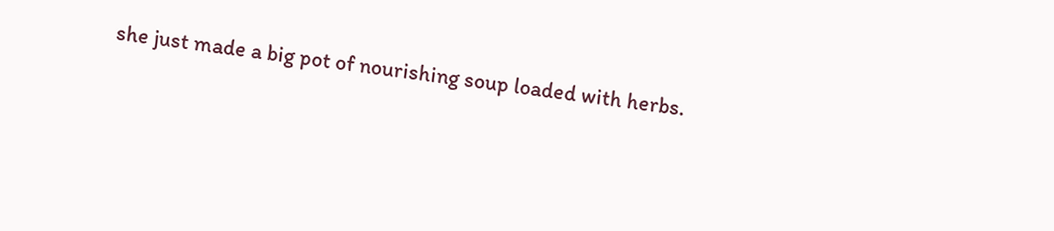she just made a big pot of nourishing soup loaded with herbs.